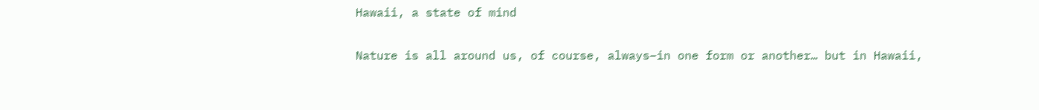Hawaii, a state of mind

Nature is all around us, of course, always–in one form or another… but in Hawaii,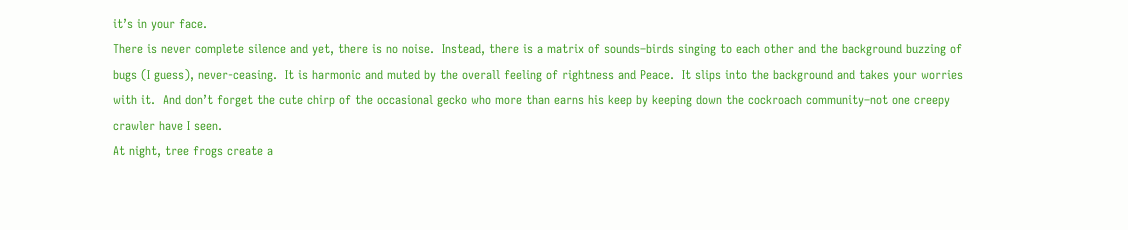it’s in your face.
There is never complete silence and yet, there is no noise.  Instead, there is a matrix of sounds–birds singing to each other and the background buzzing of bugs (I guess), never-ceasing.  It is harmonic and muted by the overall feeling of rightness and Peace.  It slips into the background and takes your worries with it.  And don’t forget the cute chirp of the occasional gecko who more than earns his keep by keeping down the cockroach community–not one creepy crawler have I seen.
At night, tree frogs create a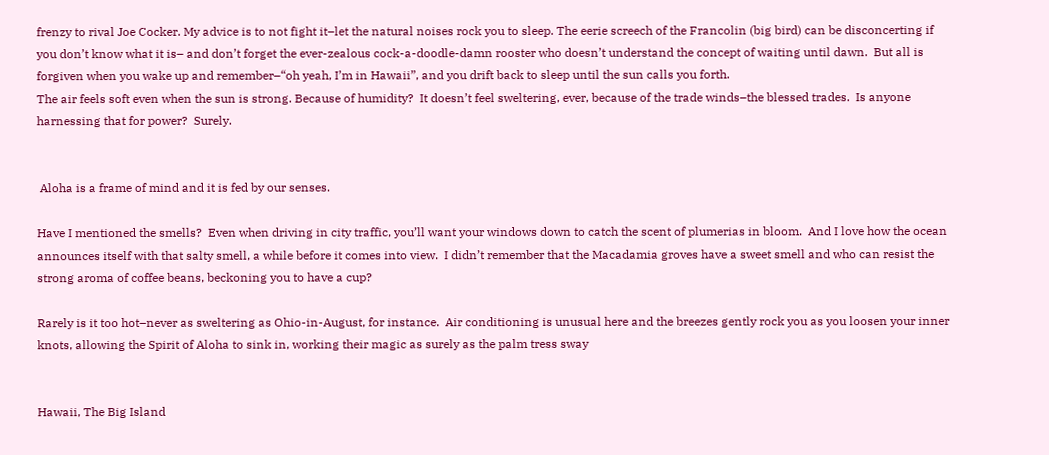frenzy to rival Joe Cocker. My advice is to not fight it–let the natural noises rock you to sleep. The eerie screech of the Francolin (big bird) can be disconcerting if you don’t know what it is– and don’t forget the ever-zealous cock-a-doodle-damn rooster who doesn’t understand the concept of waiting until dawn.  But all is forgiven when you wake up and remember–“oh yeah, I’m in Hawaii”, and you drift back to sleep until the sun calls you forth.
The air feels soft even when the sun is strong. Because of humidity?  It doesn’t feel sweltering, ever, because of the trade winds–the blessed trades.  Is anyone harnessing that for power?  Surely.


 Aloha is a frame of mind and it is fed by our senses.

Have I mentioned the smells?  Even when driving in city traffic, you’ll want your windows down to catch the scent of plumerias in bloom.  And I love how the ocean announces itself with that salty smell, a while before it comes into view.  I didn’t remember that the Macadamia groves have a sweet smell and who can resist the strong aroma of coffee beans, beckoning you to have a cup?

Rarely is it too hot–never as sweltering as Ohio-in-August, for instance.  Air conditioning is unusual here and the breezes gently rock you as you loosen your inner knots, allowing the Spirit of Aloha to sink in, working their magic as surely as the palm tress sway


Hawaii, The Big Island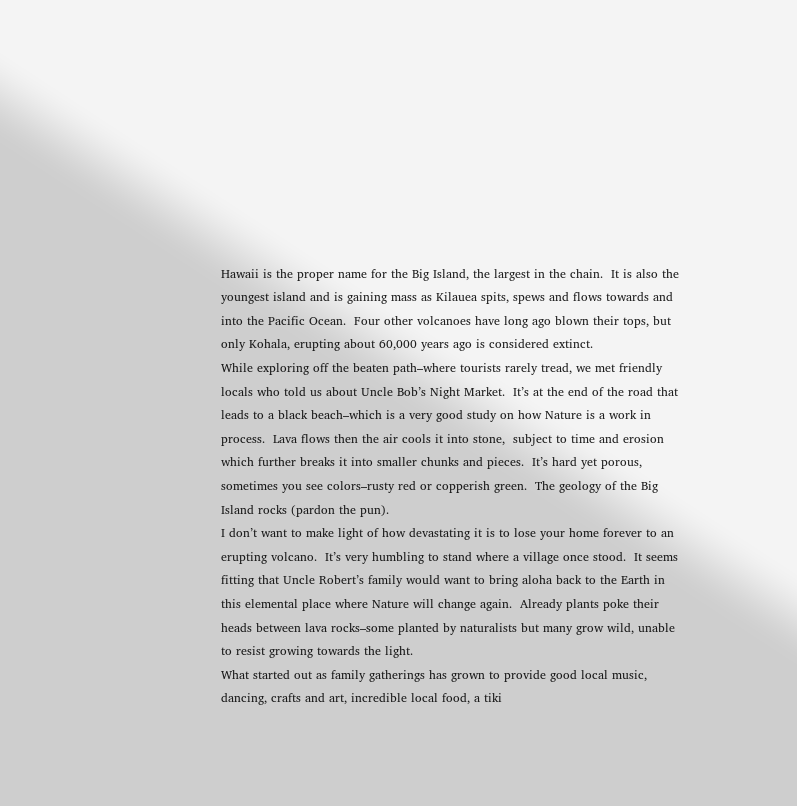Hawaii is the proper name for the Big Island, the largest in the chain.  It is also the youngest island and is gaining mass as Kilauea spits, spews and flows towards and into the Pacific Ocean.  Four other volcanoes have long ago blown their tops, but only Kohala, erupting about 60,000 years ago is considered extinct.
While exploring off the beaten path–where tourists rarely tread, we met friendly locals who told us about Uncle Bob’s Night Market.  It’s at the end of the road that leads to a black beach–which is a very good study on how Nature is a work in process.  Lava flows then the air cools it into stone,  subject to time and erosion which further breaks it into smaller chunks and pieces.  It’s hard yet porous, sometimes you see colors–rusty red or copperish green.  The geology of the Big Island rocks (pardon the pun).
I don’t want to make light of how devastating it is to lose your home forever to an erupting volcano.  It’s very humbling to stand where a village once stood.  It seems fitting that Uncle Robert’s family would want to bring aloha back to the Earth in this elemental place where Nature will change again.  Already plants poke their heads between lava rocks–some planted by naturalists but many grow wild, unable to resist growing towards the light.
What started out as family gatherings has grown to provide good local music, dancing, crafts and art, incredible local food, a tiki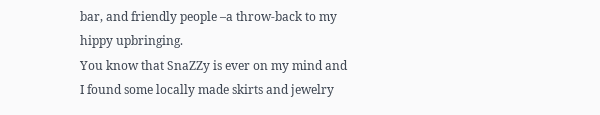bar, and friendly people –a throw-back to my hippy upbringing.
You know that SnaZZy is ever on my mind and I found some locally made skirts and jewelry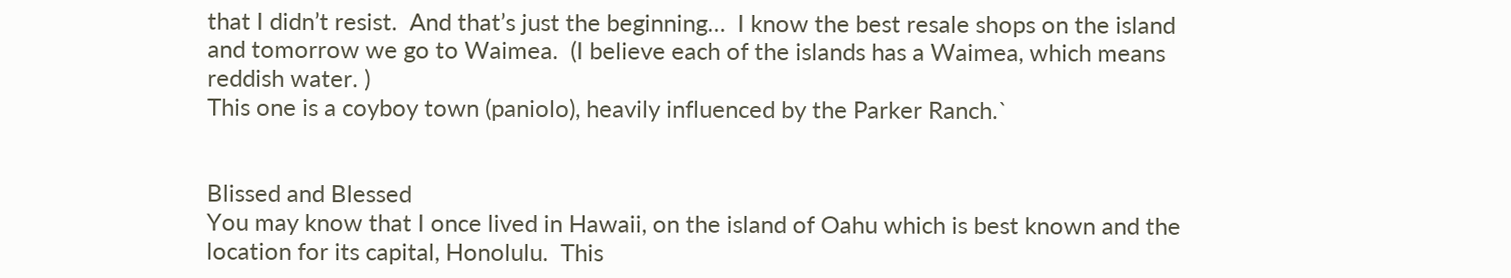that I didn’t resist.  And that’s just the beginning…  I know the best resale shops on the island and tomorrow we go to Waimea.  (I believe each of the islands has a Waimea, which means reddish water. )
This one is a coyboy town (paniolo), heavily influenced by the Parker Ranch.`


Blissed and Blessed
You may know that I once lived in Hawaii, on the island of Oahu which is best known and the location for its capital, Honolulu.  This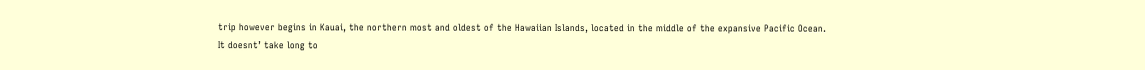trip however begins in Kauai, the northern most and oldest of the Hawaiian Islands, located in the middle of the expansive Pacific Ocean.
It doesnt’ take long to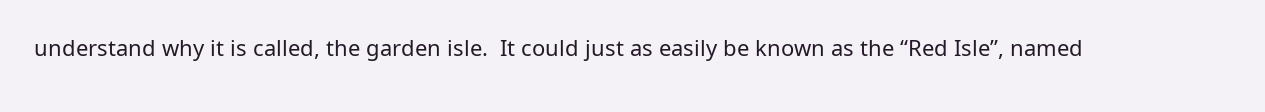understand why it is called, the garden isle.  It could just as easily be known as the “Red Isle”, named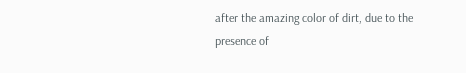after the amazing color of dirt, due to the presence of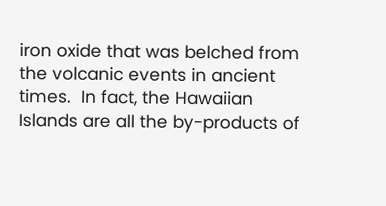iron oxide that was belched from the volcanic events in ancient times.  In fact, the Hawaiian Islands are all the by-products of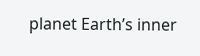planet Earth’s inner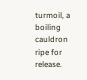turmoil, a boiling cauldron ripe for release.